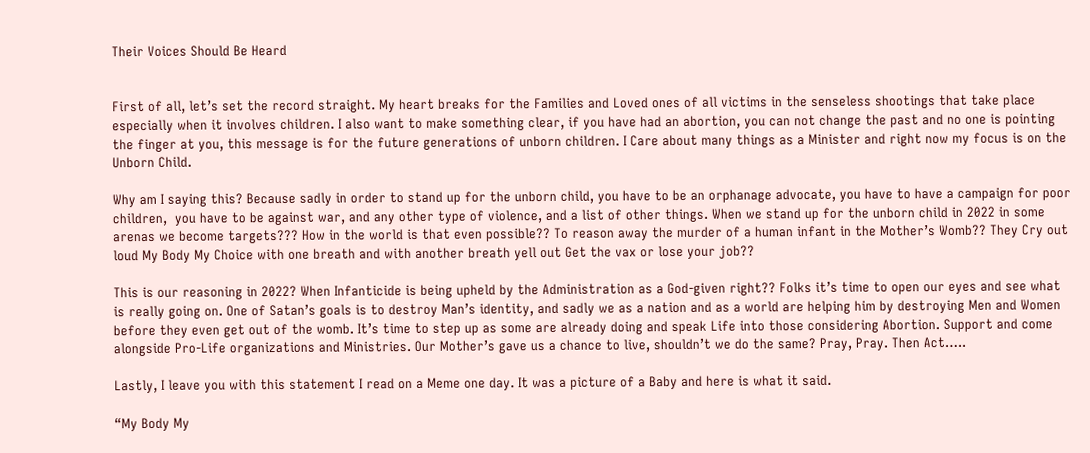Their Voices Should Be Heard


First of all, let’s set the record straight. My heart breaks for the Families and Loved ones of all victims in the senseless shootings that take place especially when it involves children. I also want to make something clear, if you have had an abortion, you can not change the past and no one is pointing the finger at you, this message is for the future generations of unborn children. I Care about many things as a Minister and right now my focus is on the Unborn Child.

Why am I saying this? Because sadly in order to stand up for the unborn child, you have to be an orphanage advocate, you have to have a campaign for poor children,  you have to be against war, and any other type of violence, and a list of other things. When we stand up for the unborn child in 2022 in some arenas we become targets??? How in the world is that even possible?? To reason away the murder of a human infant in the Mother’s Womb?? They Cry out loud My Body My Choice with one breath and with another breath yell out Get the vax or lose your job??

This is our reasoning in 2022? When Infanticide is being upheld by the Administration as a God-given right?? Folks it’s time to open our eyes and see what is really going on. One of Satan’s goals is to destroy Man’s identity, and sadly we as a nation and as a world are helping him by destroying Men and Women before they even get out of the womb. It’s time to step up as some are already doing and speak Life into those considering Abortion. Support and come alongside Pro-Life organizations and Ministries. Our Mother’s gave us a chance to live, shouldn’t we do the same? Pray, Pray. Then Act…..

Lastly, I leave you with this statement I read on a Meme one day. It was a picture of a Baby and here is what it said.

“My Body My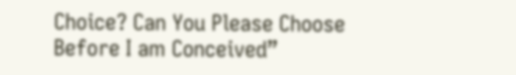Choice? Can You Please Choose Before I am Conceived”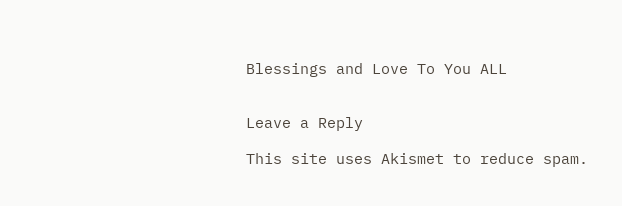Blessings and Love To You ALL


Leave a Reply

This site uses Akismet to reduce spam.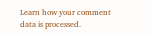Learn how your comment data is processed.